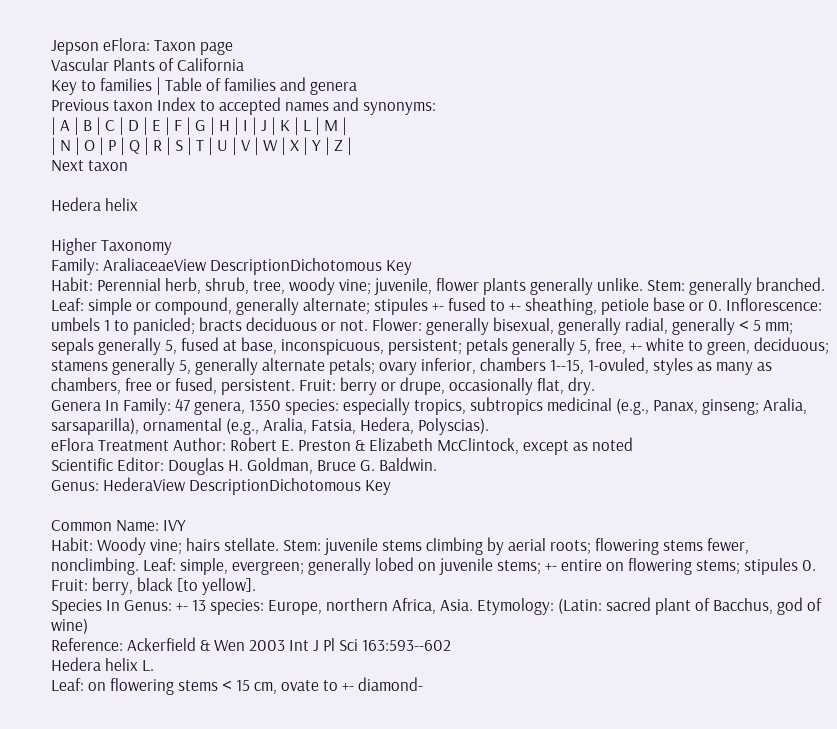Jepson eFlora: Taxon page
Vascular Plants of California
Key to families | Table of families and genera
Previous taxon Index to accepted names and synonyms:
| A | B | C | D | E | F | G | H | I | J | K | L | M |
| N | O | P | Q | R | S | T | U | V | W | X | Y | Z |
Next taxon

Hedera helix

Higher Taxonomy
Family: AraliaceaeView DescriptionDichotomous Key
Habit: Perennial herb, shrub, tree, woody vine; juvenile, flower plants generally unlike. Stem: generally branched. Leaf: simple or compound, generally alternate; stipules +- fused to +- sheathing, petiole base or 0. Inflorescence: umbels 1 to panicled; bracts deciduous or not. Flower: generally bisexual, generally radial, generally < 5 mm; sepals generally 5, fused at base, inconspicuous, persistent; petals generally 5, free, +- white to green, deciduous; stamens generally 5, generally alternate petals; ovary inferior, chambers 1--15, 1-ovuled, styles as many as chambers, free or fused, persistent. Fruit: berry or drupe, occasionally flat, dry.
Genera In Family: 47 genera, 1350 species: especially tropics, subtropics medicinal (e.g., Panax, ginseng; Aralia, sarsaparilla), ornamental (e.g., Aralia, Fatsia, Hedera, Polyscias).
eFlora Treatment Author: Robert E. Preston & Elizabeth McClintock, except as noted
Scientific Editor: Douglas H. Goldman, Bruce G. Baldwin.
Genus: HederaView DescriptionDichotomous Key

Common Name: IVY
Habit: Woody vine; hairs stellate. Stem: juvenile stems climbing by aerial roots; flowering stems fewer, nonclimbing. Leaf: simple, evergreen; generally lobed on juvenile stems; +- entire on flowering stems; stipules 0. Fruit: berry, black [to yellow].
Species In Genus: +- 13 species: Europe, northern Africa, Asia. Etymology: (Latin: sacred plant of Bacchus, god of wine)
Reference: Ackerfield & Wen 2003 Int J Pl Sci 163:593--602
Hedera helix L.
Leaf: on flowering stems < 15 cm, ovate to +- diamond-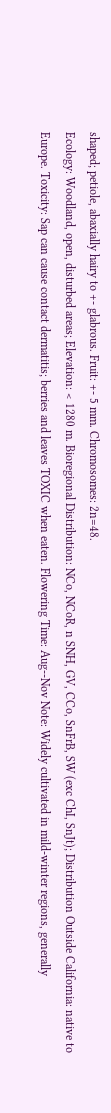shaped; petiole, abaxially hairy to +- glabrous. Fruit: +- 5 mm. Chromosomes: 2n=48.
Ecology: Woodland, open, disturbed areas; Elevation: < 1280 m. Bioregional Distribution: NCo, NCoR, n SNH, GV, CCo, SnFrB, SW (exc ChI, SnJt); Distribution Outside California: native to Europe. Toxicity: Sap can cause contact dermatitis; berries and leaves TOXIC when eaten. Flowering Time: Aug--Nov Note: Widely cultivated in mild-winter regions, generally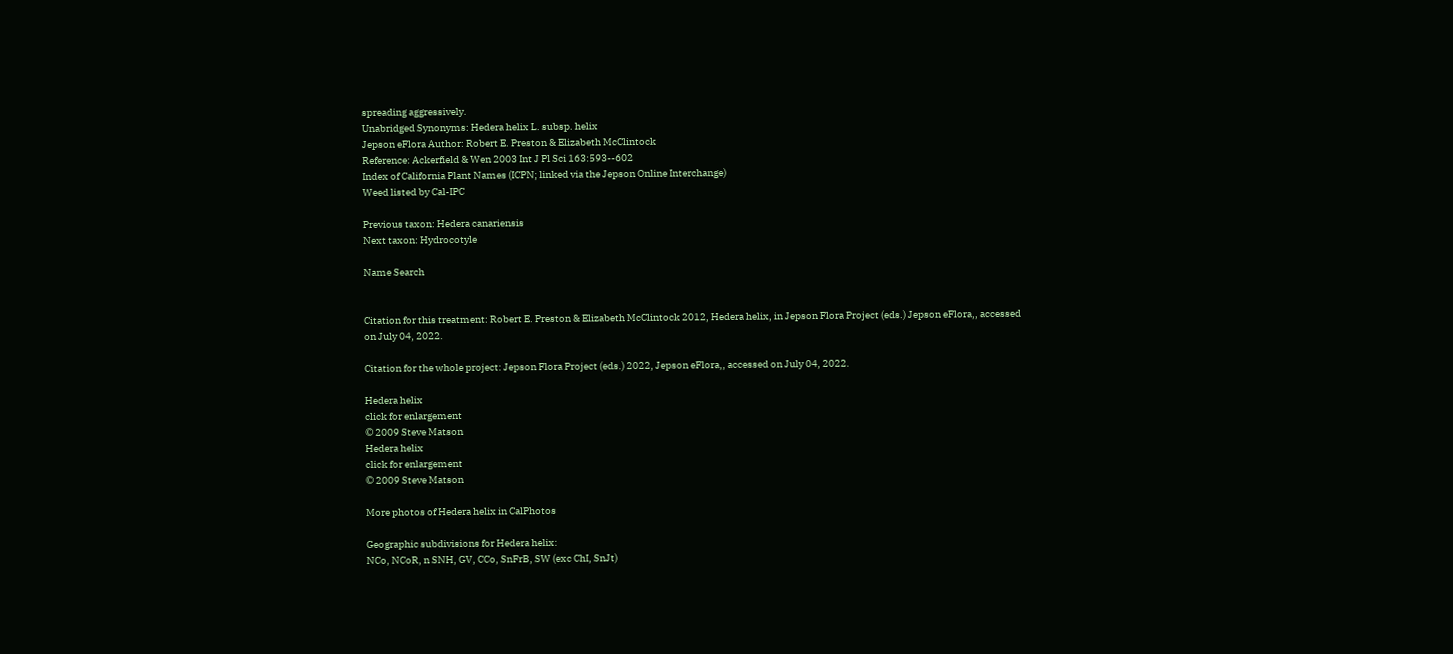spreading aggressively.
Unabridged Synonyms: Hedera helix L. subsp. helix
Jepson eFlora Author: Robert E. Preston & Elizabeth McClintock
Reference: Ackerfield & Wen 2003 Int J Pl Sci 163:593--602
Index of California Plant Names (ICPN; linked via the Jepson Online Interchange)
Weed listed by Cal-IPC

Previous taxon: Hedera canariensis
Next taxon: Hydrocotyle

Name Search


Citation for this treatment: Robert E. Preston & Elizabeth McClintock 2012, Hedera helix, in Jepson Flora Project (eds.) Jepson eFlora,, accessed on July 04, 2022.

Citation for the whole project: Jepson Flora Project (eds.) 2022, Jepson eFlora,, accessed on July 04, 2022.

Hedera helix
click for enlargement
© 2009 Steve Matson
Hedera helix
click for enlargement
© 2009 Steve Matson

More photos of Hedera helix in CalPhotos

Geographic subdivisions for Hedera helix:
NCo, NCoR, n SNH, GV, CCo, SnFrB, SW (exc ChI, SnJt)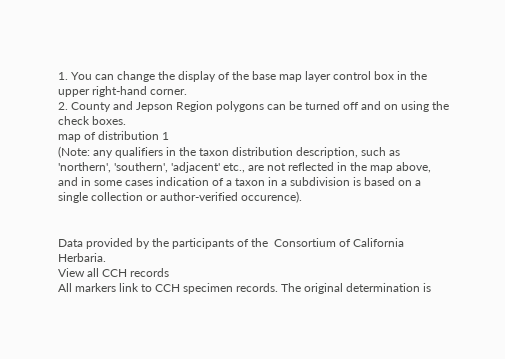1. You can change the display of the base map layer control box in the upper right-hand corner.
2. County and Jepson Region polygons can be turned off and on using the check boxes.
map of distribution 1
(Note: any qualifiers in the taxon distribution description, such as 'northern', 'southern', 'adjacent' etc., are not reflected in the map above, and in some cases indication of a taxon in a subdivision is based on a single collection or author-verified occurence).


Data provided by the participants of the  Consortium of California Herbaria.
View all CCH records
All markers link to CCH specimen records. The original determination is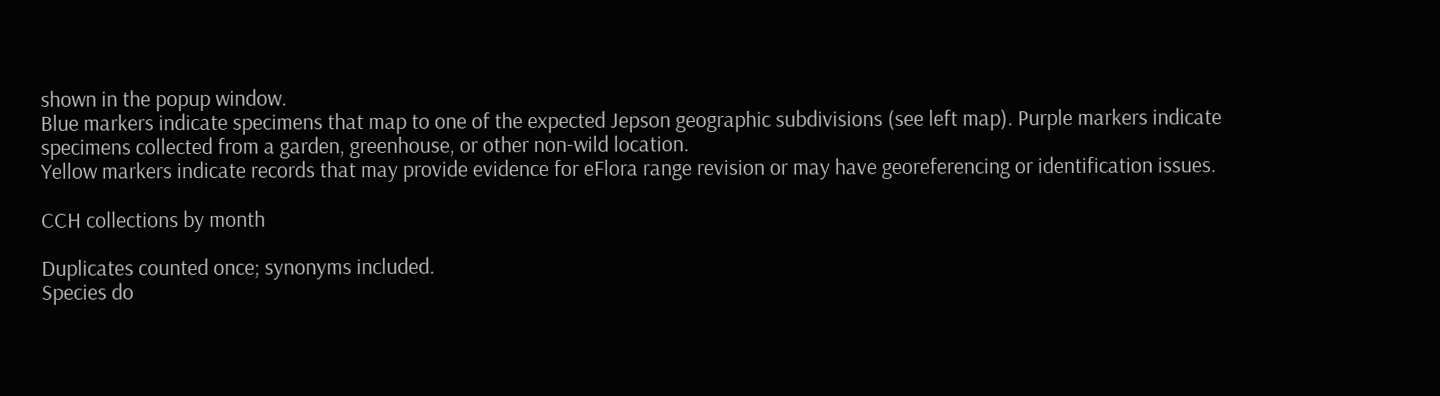shown in the popup window.
Blue markers indicate specimens that map to one of the expected Jepson geographic subdivisions (see left map). Purple markers indicate specimens collected from a garden, greenhouse, or other non-wild location.
Yellow markers indicate records that may provide evidence for eFlora range revision or may have georeferencing or identification issues.

CCH collections by month

Duplicates counted once; synonyms included.
Species do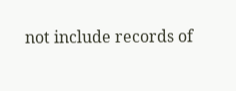not include records of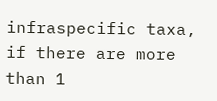infraspecific taxa, if there are more than 1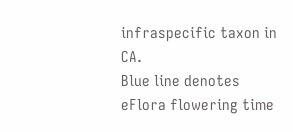infraspecific taxon in CA.
Blue line denotes eFlora flowering time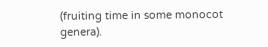(fruiting time in some monocot genera).